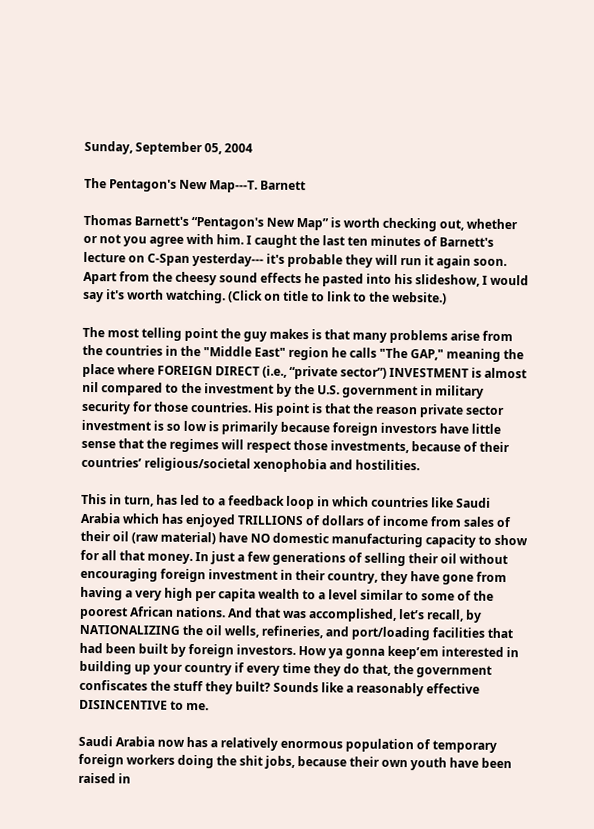Sunday, September 05, 2004

The Pentagon's New Map---T. Barnett

Thomas Barnett's “Pentagon's New Map” is worth checking out, whether or not you agree with him. I caught the last ten minutes of Barnett's lecture on C-Span yesterday--- it's probable they will run it again soon. Apart from the cheesy sound effects he pasted into his slideshow, I would say it's worth watching. (Click on title to link to the website.)

The most telling point the guy makes is that many problems arise from the countries in the "Middle East" region he calls "The GAP," meaning the place where FOREIGN DIRECT (i.e., “private sector”) INVESTMENT is almost nil compared to the investment by the U.S. government in military security for those countries. His point is that the reason private sector investment is so low is primarily because foreign investors have little sense that the regimes will respect those investments, because of their countries’ religious/societal xenophobia and hostilities.

This in turn, has led to a feedback loop in which countries like Saudi Arabia which has enjoyed TRILLIONS of dollars of income from sales of their oil (raw material) have NO domestic manufacturing capacity to show for all that money. In just a few generations of selling their oil without encouraging foreign investment in their country, they have gone from having a very high per capita wealth to a level similar to some of the poorest African nations. And that was accomplished, let’s recall, by NATIONALIZING the oil wells, refineries, and port/loading facilities that had been built by foreign investors. How ya gonna keep’em interested in building up your country if every time they do that, the government confiscates the stuff they built? Sounds like a reasonably effective DISINCENTIVE to me.

Saudi Arabia now has a relatively enormous population of temporary foreign workers doing the shit jobs, because their own youth have been raised in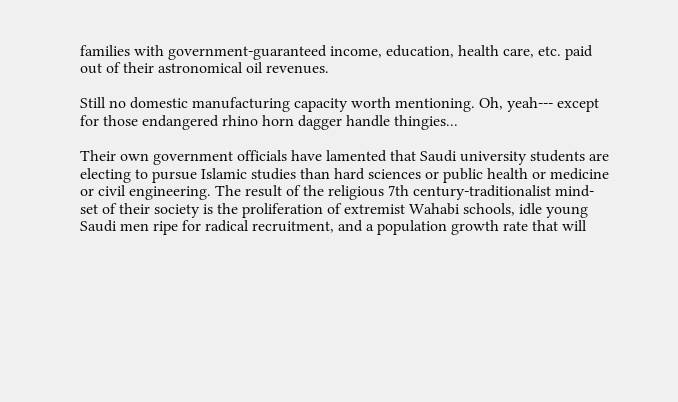families with government-guaranteed income, education, health care, etc. paid out of their astronomical oil revenues.

Still no domestic manufacturing capacity worth mentioning. Oh, yeah--- except for those endangered rhino horn dagger handle thingies...

Their own government officials have lamented that Saudi university students are electing to pursue Islamic studies than hard sciences or public health or medicine or civil engineering. The result of the religious 7th century-traditionalist mind-set of their society is the proliferation of extremist Wahabi schools, idle young Saudi men ripe for radical recruitment, and a population growth rate that will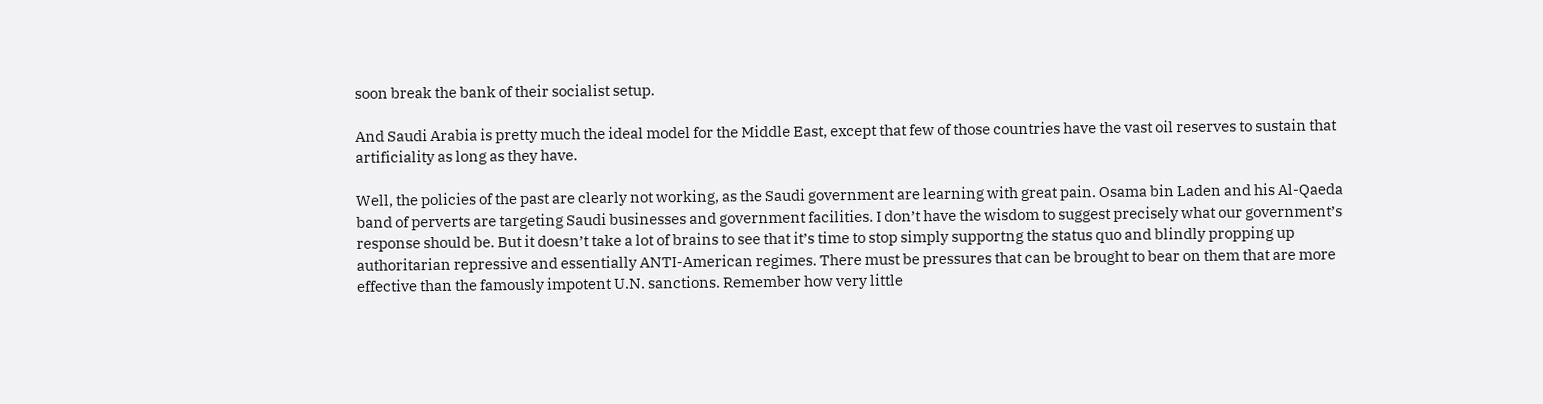soon break the bank of their socialist setup.

And Saudi Arabia is pretty much the ideal model for the Middle East, except that few of those countries have the vast oil reserves to sustain that artificiality as long as they have.

Well, the policies of the past are clearly not working, as the Saudi government are learning with great pain. Osama bin Laden and his Al-Qaeda band of perverts are targeting Saudi businesses and government facilities. I don’t have the wisdom to suggest precisely what our government’s response should be. But it doesn’t take a lot of brains to see that it’s time to stop simply supportng the status quo and blindly propping up authoritarian repressive and essentially ANTI-American regimes. There must be pressures that can be brought to bear on them that are more effective than the famously impotent U.N. sanctions. Remember how very little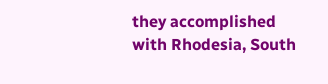they accomplished with Rhodesia, South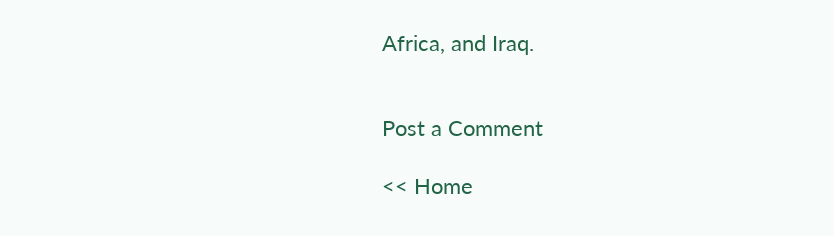Africa, and Iraq.


Post a Comment

<< Home